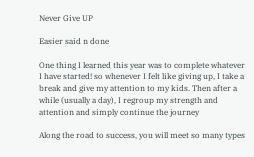Never Give UP

Easier said n done

One thing I learned this year was to complete whatever I have started! so whenever I felt like giving up, I take a break and give my attention to my kids. Then after a while (usually a day), I regroup my strength and attention and simply continue the journey

Along the road to success, you will meet so many types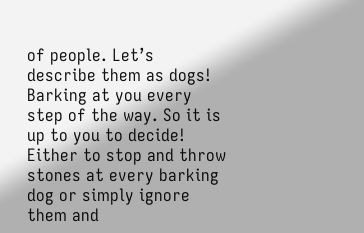of people. Let’s describe them as dogs! Barking at you every step of the way. So it is up to you to decide! Either to stop and throw stones at every barking dog or simply ignore them and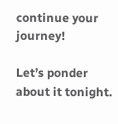continue your journey!

Let’s ponder about it tonight.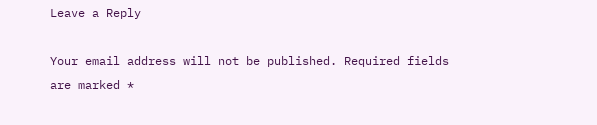Leave a Reply

Your email address will not be published. Required fields are marked *